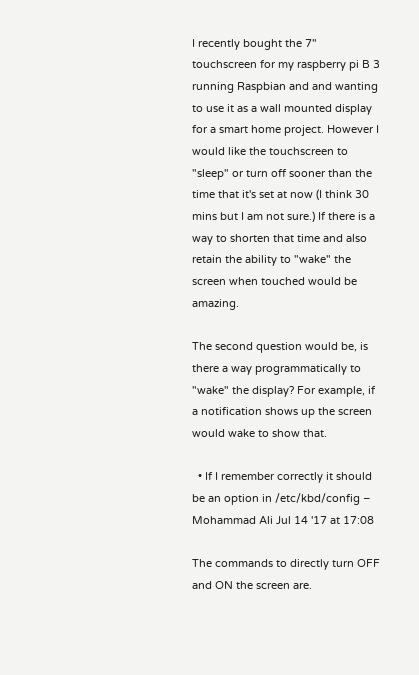I recently bought the 7" touchscreen for my raspberry pi B 3 running Raspbian and and wanting to use it as a wall mounted display for a smart home project. However I would like the touchscreen to "sleep" or turn off sooner than the time that it's set at now (I think 30 mins but I am not sure.) If there is a way to shorten that time and also retain the ability to "wake" the screen when touched would be amazing.

The second question would be, is there a way programmatically to "wake" the display? For example, if a notification shows up the screen would wake to show that.

  • If I remember correctly it should be an option in /etc/kbd/config – Mohammad Ali Jul 14 '17 at 17:08

The commands to directly turn OFF and ON the screen are.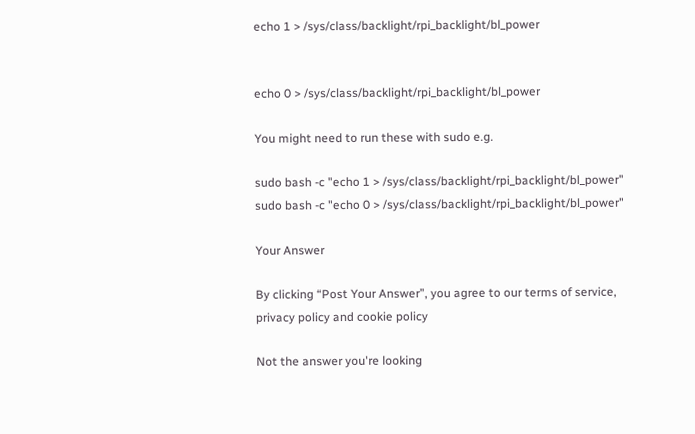echo 1 > /sys/class/backlight/rpi_backlight/bl_power


echo 0 > /sys/class/backlight/rpi_backlight/bl_power

You might need to run these with sudo e.g.

sudo bash -c "echo 1 > /sys/class/backlight/rpi_backlight/bl_power"
sudo bash -c "echo 0 > /sys/class/backlight/rpi_backlight/bl_power"

Your Answer

By clicking “Post Your Answer”, you agree to our terms of service, privacy policy and cookie policy

Not the answer you're looking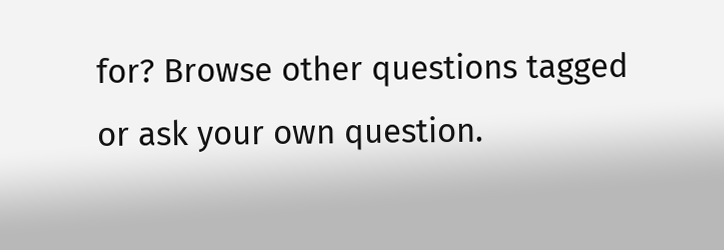for? Browse other questions tagged or ask your own question.